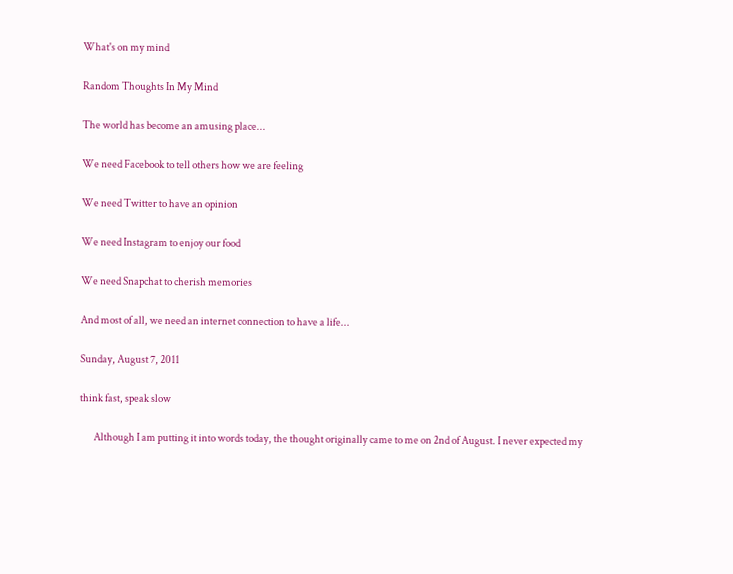What's on my mind

Random Thoughts In My Mind

The world has become an amusing place...

We need Facebook to tell others how we are feeling

We need Twitter to have an opinion

We need Instagram to enjoy our food

We need Snapchat to cherish memories

And most of all, we need an internet connection to have a life...

Sunday, August 7, 2011

think fast, speak slow

       Although I am putting it into words today, the thought originally came to me on 2nd of August. I never expected my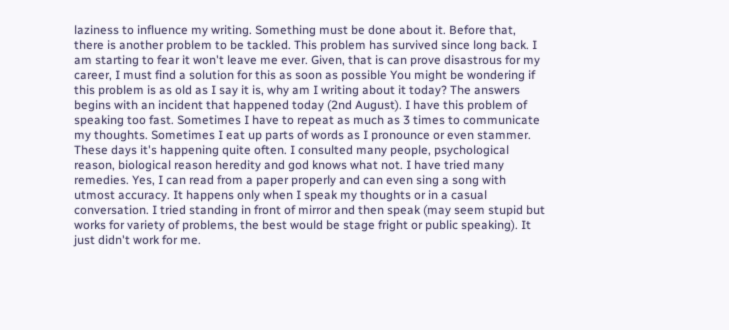laziness to influence my writing. Something must be done about it. Before that, there is another problem to be tackled. This problem has survived since long back. I am starting to fear it won't leave me ever. Given, that is can prove disastrous for my career, I must find a solution for this as soon as possible You might be wondering if this problem is as old as I say it is, why am I writing about it today? The answers begins with an incident that happened today (2nd August). I have this problem of speaking too fast. Sometimes I have to repeat as much as 3 times to communicate my thoughts. Sometimes I eat up parts of words as I pronounce or even stammer.
These days it's happening quite often. I consulted many people, psychological reason, biological reason heredity and god knows what not. I have tried many remedies. Yes, I can read from a paper properly and can even sing a song with utmost accuracy. It happens only when I speak my thoughts or in a casual conversation. I tried standing in front of mirror and then speak (may seem stupid but works for variety of problems, the best would be stage fright or public speaking). It just didn't work for me.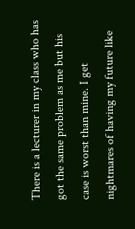There is a lecturer in my class who has got the same problem as me but his case is worst than mine. I get nightmares of having my future like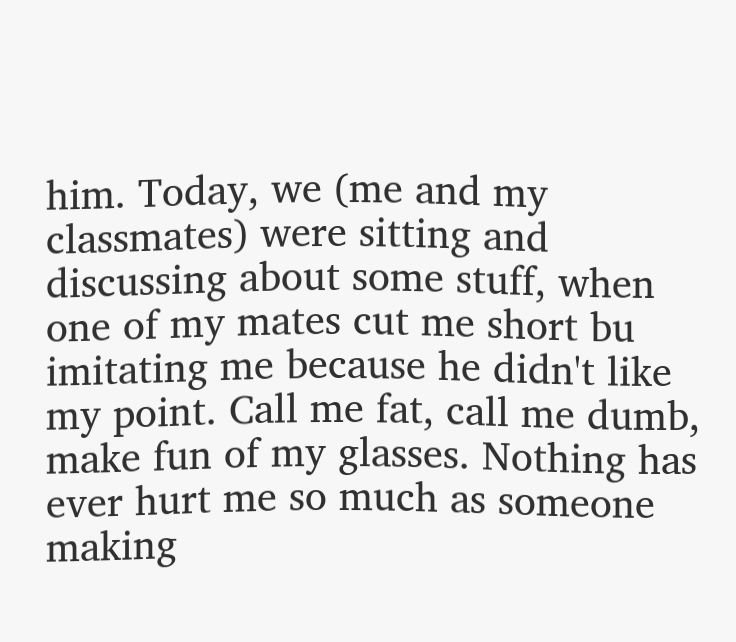him. Today, we (me and my classmates) were sitting and discussing about some stuff, when one of my mates cut me short bu imitating me because he didn't like my point. Call me fat, call me dumb, make fun of my glasses. Nothing has ever hurt me so much as someone making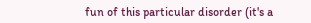fun of this particular disorder (it's a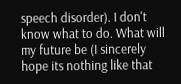speech disorder). I don't know what to do. What will my future be (I sincerely hope its nothing like that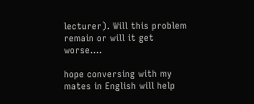lecturer). Will this problem remain or will it get worse....

hope conversing with my mates in English will help